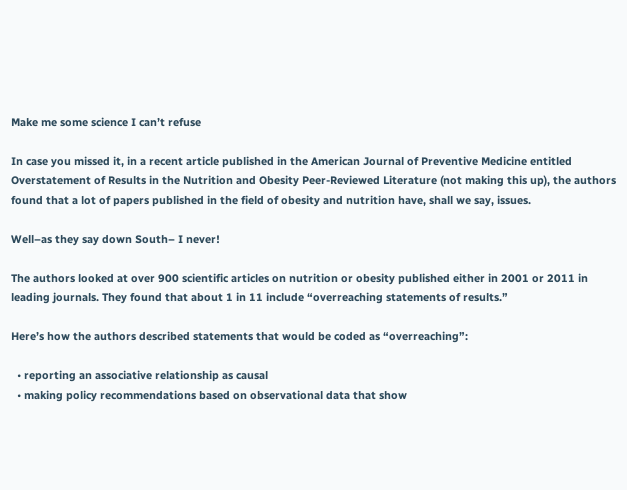Make me some science I can’t refuse

In case you missed it, in a recent article published in the American Journal of Preventive Medicine entitled Overstatement of Results in the Nutrition and Obesity Peer-Reviewed Literature (not making this up), the authors found that a lot of papers published in the field of obesity and nutrition have, shall we say, issues.

Well–as they say down South– I never!

The authors looked at over 900 scientific articles on nutrition or obesity published either in 2001 or 2011 in leading journals. They found that about 1 in 11 include “overreaching statements of results.”

Here’s how the authors described statements that would be coded as “overreaching”:

  • reporting an associative relationship as causal
  • making policy recommendations based on observational data that show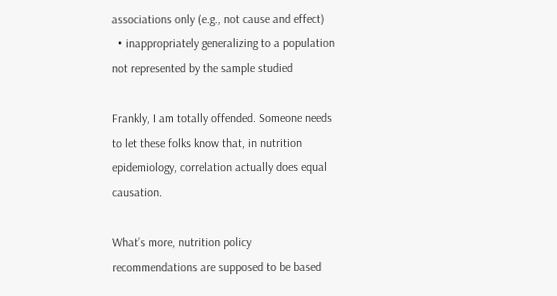associations only (e.g., not cause and effect)
  • inappropriately generalizing to a population not represented by the sample studied

Frankly, I am totally offended. Someone needs to let these folks know that, in nutrition epidemiology, correlation actually does equal causation.

What’s more, nutrition policy recommendations are supposed to be based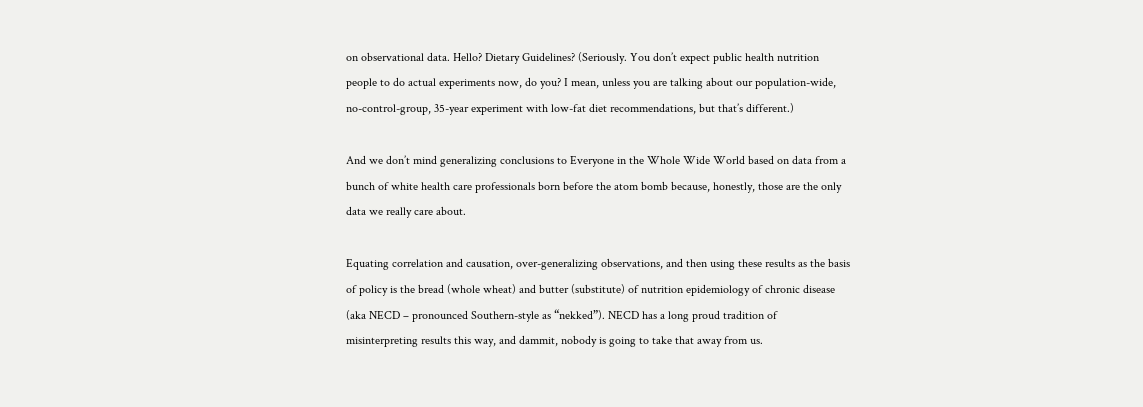on observational data. Hello? Dietary Guidelines? (Seriously. You don’t expect public health nutrition people to do actual experiments now, do you? I mean, unless you are talking about our population-wide, no-control-group, 35-year experiment with low-fat diet recommendations, but that’s different.)

And we don’t mind generalizing conclusions to Everyone in the Whole Wide World based on data from a bunch of white health care professionals born before the atom bomb because, honestly, those are the only data we really care about.

Equating correlation and causation, over-generalizing observations, and then using these results as the basis of policy is the bread (whole wheat) and butter (substitute) of nutrition epidemiology of chronic disease (aka NECD – pronounced Southern-style as “nekked”). NECD has a long proud tradition of misinterpreting results this way, and dammit, nobody is going to take that away from us.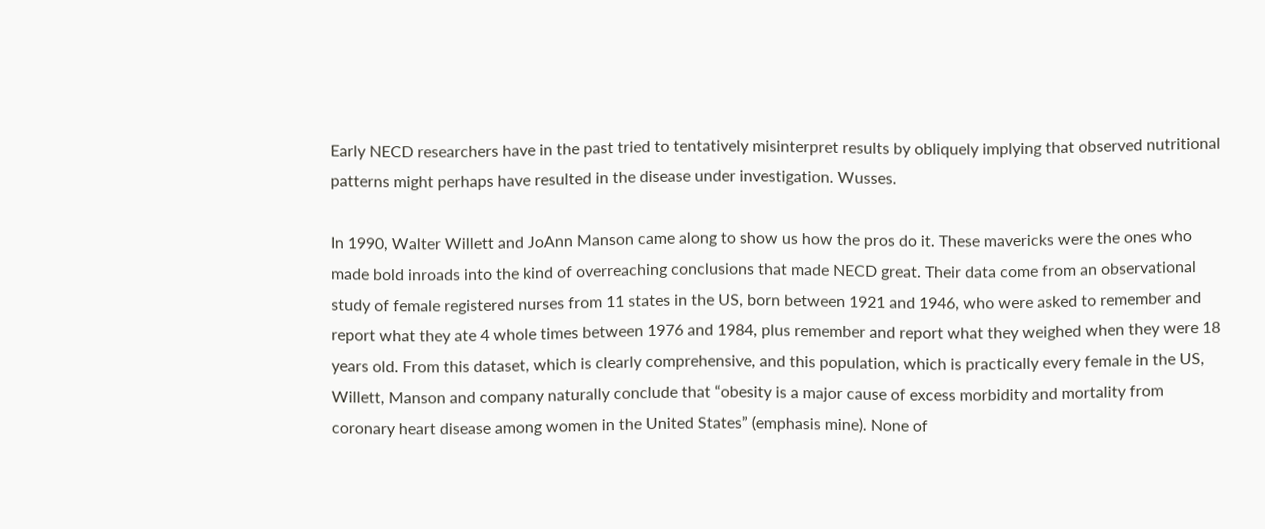Early NECD researchers have in the past tried to tentatively misinterpret results by obliquely implying that observed nutritional patterns might perhaps have resulted in the disease under investigation. Wusses.

In 1990, Walter Willett and JoAnn Manson came along to show us how the pros do it. These mavericks were the ones who made bold inroads into the kind of overreaching conclusions that made NECD great. Their data come from an observational study of female registered nurses from 11 states in the US, born between 1921 and 1946, who were asked to remember and report what they ate 4 whole times between 1976 and 1984, plus remember and report what they weighed when they were 18 years old. From this dataset, which is clearly comprehensive, and this population, which is practically every female in the US, Willett, Manson and company naturally conclude that “obesity is a major cause of excess morbidity and mortality from coronary heart disease among women in the United States” (emphasis mine). None of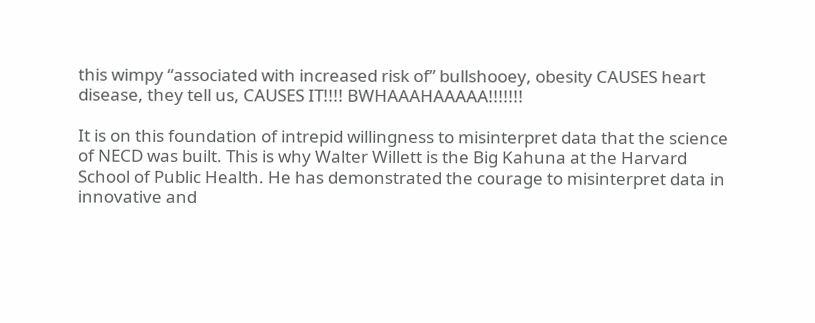this wimpy “associated with increased risk of” bullshooey, obesity CAUSES heart disease, they tell us, CAUSES IT!!!! BWHAAAHAAAAA!!!!!!!

It is on this foundation of intrepid willingness to misinterpret data that the science of NECD was built. This is why Walter Willett is the Big Kahuna at the Harvard School of Public Health. He has demonstrated the courage to misinterpret data in innovative and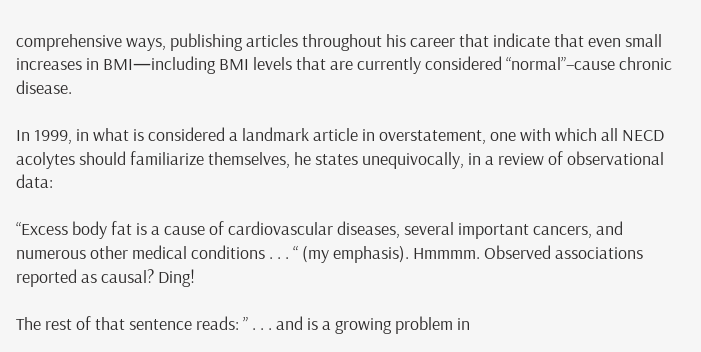comprehensive ways, publishing articles throughout his career that indicate that even small increases in BMI—including BMI levels that are currently considered “normal”–cause chronic disease.

In 1999, in what is considered a landmark article in overstatement, one with which all NECD acolytes should familiarize themselves, he states unequivocally, in a review of observational data:

“Excess body fat is a cause of cardiovascular diseases, several important cancers, and numerous other medical conditions . . . “ (my emphasis). Hmmmm. Observed associations reported as causal? Ding!

The rest of that sentence reads: ” . . . and is a growing problem in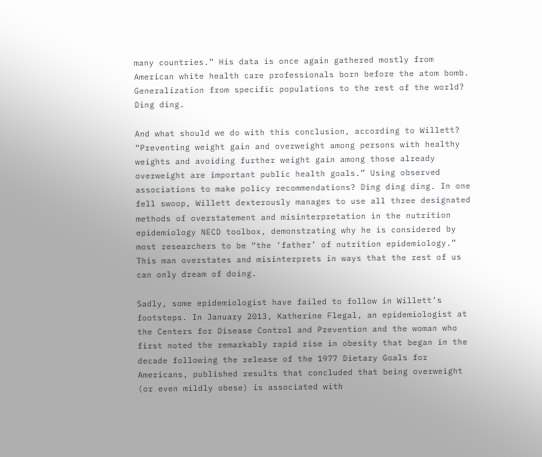many countries.” His data is once again gathered mostly from American white health care professionals born before the atom bomb. Generalization from specific populations to the rest of the world? Ding ding.

And what should we do with this conclusion, according to Willett? “Preventing weight gain and overweight among persons with healthy weights and avoiding further weight gain among those already overweight are important public health goals.” Using observed associations to make policy recommendations? Ding ding ding. In one fell swoop, Willett dexterously manages to use all three designated methods of overstatement and misinterpretation in the nutrition epidemiology NECD toolbox, demonstrating why he is considered by most researchers to be “the ‘father’ of nutrition epidemiology.” This man overstates and misinterprets in ways that the rest of us can only dream of doing.

Sadly, some epidemiologist have failed to follow in Willett’s footsteps. In January 2013, Katherine Flegal, an epidemiologist at the Centers for Disease Control and Prevention and the woman who first noted the remarkably rapid rise in obesity that began in the decade following the release of the 1977 Dietary Goals for Americans, published results that concluded that being overweight (or even mildly obese) is associated with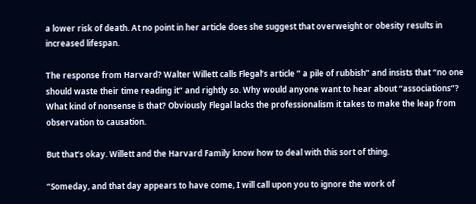a lower risk of death. At no point in her article does she suggest that overweight or obesity results in increased lifespan.

The response from Harvard? Walter Willett calls Flegal’s article ” a pile of rubbish” and insists that “no one should waste their time reading it” and rightly so. Why would anyone want to hear about “associations”? What kind of nonsense is that? Obviously Flegal lacks the professionalism it takes to make the leap from observation to causation.

But that’s okay. Willett and the Harvard Family know how to deal with this sort of thing.

“Someday, and that day appears to have come, I will call upon you to ignore the work of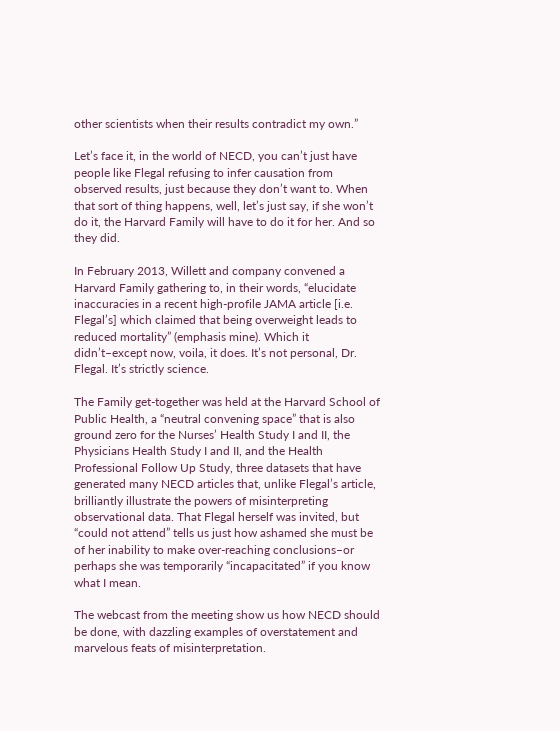other scientists when their results contradict my own.”

Let’s face it, in the world of NECD, you can’t just have people like Flegal refusing to infer causation from observed results, just because they don’t want to. When that sort of thing happens, well, let’s just say, if she won’t do it, the Harvard Family will have to do it for her. And so they did.

In February 2013, Willett and company convened a Harvard Family gathering to, in their words, “elucidate inaccuracies in a recent high-profile JAMA article [i.e. Flegal’s] which claimed that being overweight leads to reduced mortality” (emphasis mine). Which it didn’t–except now, voila, it does. It’s not personal, Dr. Flegal. It’s strictly science.

The Family get-together was held at the Harvard School of Public Health, a “neutral convening space” that is also ground zero for the Nurses’ Health Study I and II, the Physicians Health Study I and II, and the Health Professional Follow Up Study, three datasets that have generated many NECD articles that, unlike Flegal’s article, brilliantly illustrate the powers of misinterpreting observational data. That Flegal herself was invited, but “could not attend” tells us just how ashamed she must be of her inability to make over-reaching conclusions–or perhaps she was temporarily “incapacitated” if you know what I mean.

The webcast from the meeting show us how NECD should be done, with dazzling examples of overstatement and marvelous feats of misinterpretation.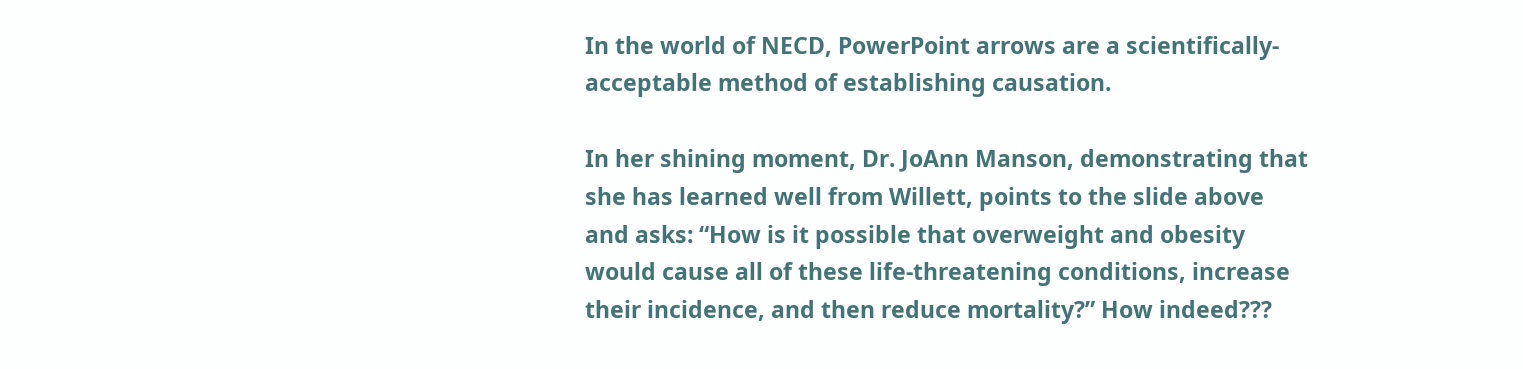In the world of NECD, PowerPoint arrows are a scientifically-acceptable method of establishing causation.

In her shining moment, Dr. JoAnn Manson, demonstrating that she has learned well from Willett, points to the slide above and asks: “How is it possible that overweight and obesity would cause all of these life-threatening conditions, increase their incidence, and then reduce mortality?” How indeed???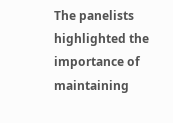The panelists highlighted the importance of maintaining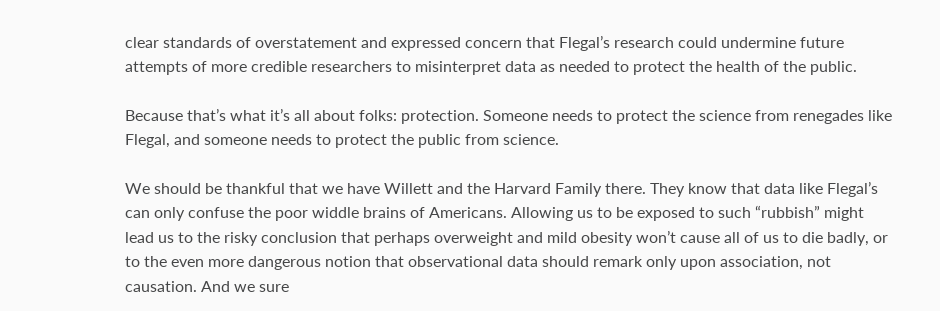clear standards of overstatement and expressed concern that Flegal’s research could undermine future attempts of more credible researchers to misinterpret data as needed to protect the health of the public.

Because that’s what it’s all about folks: protection. Someone needs to protect the science from renegades like Flegal, and someone needs to protect the public from science.

We should be thankful that we have Willett and the Harvard Family there. They know that data like Flegal’s can only confuse the poor widdle brains of Americans. Allowing us to be exposed to such “rubbish” might lead us to the risky conclusion that perhaps overweight and mild obesity won’t cause all of us to die badly, or to the even more dangerous notion that observational data should remark only upon association, not causation. And we sure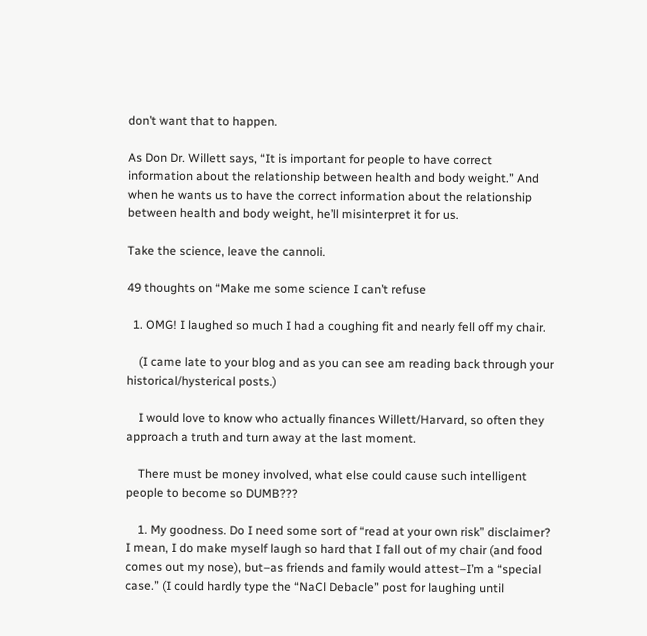don’t want that to happen.

As Don Dr. Willett says, “It is important for people to have correct information about the relationship between health and body weight.” And when he wants us to have the correct information about the relationship between health and body weight, he’ll misinterpret it for us.

Take the science, leave the cannoli.

49 thoughts on “Make me some science I can’t refuse

  1. OMG! I laughed so much I had a coughing fit and nearly fell off my chair.

    (I came late to your blog and as you can see am reading back through your historical/hysterical posts.)

    I would love to know who actually finances Willett/Harvard, so often they approach a truth and turn away at the last moment.

    There must be money involved, what else could cause such intelligent people to become so DUMB???

    1. My goodness. Do I need some sort of “read at your own risk” disclaimer? I mean, I do make myself laugh so hard that I fall out of my chair (and food comes out my nose), but–as friends and family would attest–I’m a “special case.” (I could hardly type the “NaCl Debacle” post for laughing until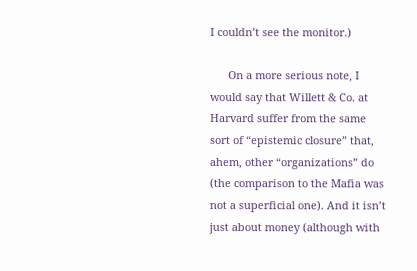I couldn’t see the monitor.)

      On a more serious note, I would say that Willett & Co. at Harvard suffer from the same sort of “epistemic closure” that, ahem, other “organizations” do (the comparison to the Mafia was not a superficial one). And it isn’t just about money (although with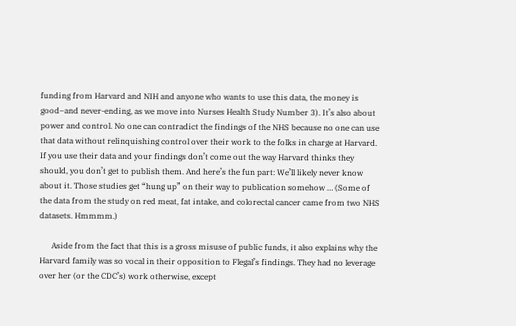funding from Harvard and NIH and anyone who wants to use this data, the money is good–and never-ending, as we move into Nurses Health Study Number 3). It’s also about power and control. No one can contradict the findings of the NHS because no one can use that data without relinquishing control over their work to the folks in charge at Harvard. If you use their data and your findings don’t come out the way Harvard thinks they should, you don’t get to publish them. And here’s the fun part: We’ll likely never know about it. Those studies get “hung up” on their way to publication somehow … (Some of the data from the study on red meat, fat intake, and colorectal cancer came from two NHS datasets. Hmmmm.)

      Aside from the fact that this is a gross misuse of public funds, it also explains why the Harvard family was so vocal in their opposition to Flegal’s findings. They had no leverage over her (or the CDC’s) work otherwise, except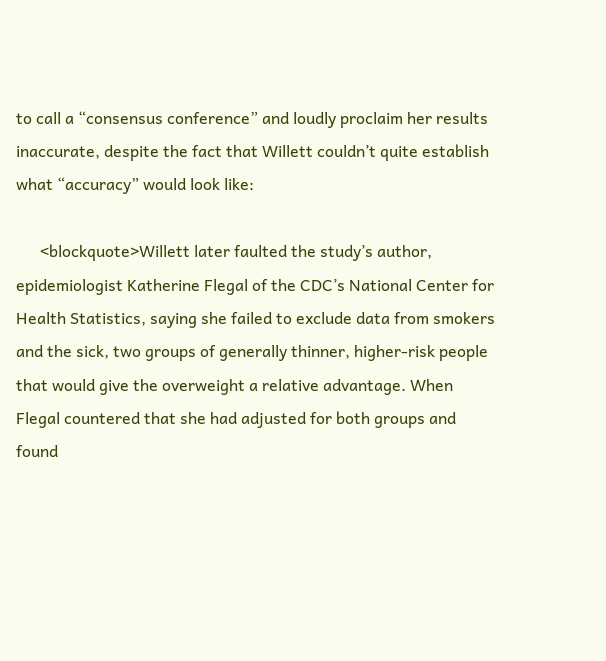to call a “consensus conference” and loudly proclaim her results inaccurate, despite the fact that Willett couldn’t quite establish what “accuracy” would look like:

      <blockquote>Willett later faulted the study’s author, epidemiologist Katherine Flegal of the CDC’s National Center for Health Statistics, saying she failed to exclude data from smokers and the sick, two groups of generally thinner, higher-risk people that would give the overweight a relative advantage. When Flegal countered that she had adjusted for both groups and found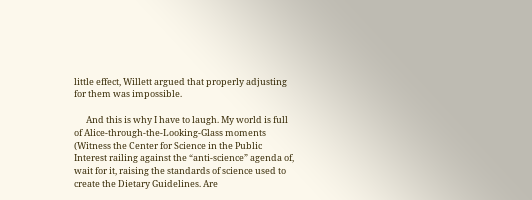little effect, Willett argued that properly adjusting for them was impossible.

      And this is why I have to laugh. My world is full of Alice-through-the-Looking-Glass moments (Witness the Center for Science in the Public Interest railing against the “anti-science” agenda of, wait for it, raising the standards of science used to create the Dietary Guidelines. Are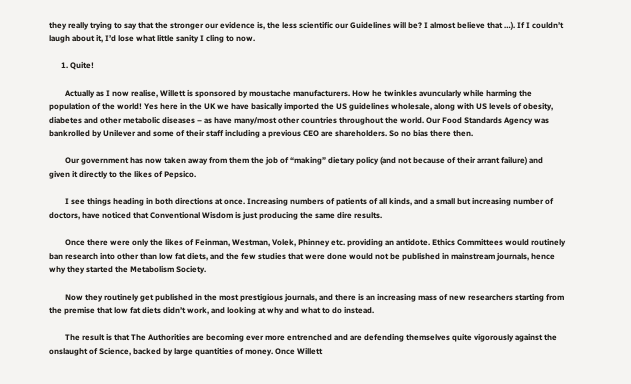they really trying to say that the stronger our evidence is, the less scientific our Guidelines will be? I almost believe that …). If I couldn’t laugh about it, I’d lose what little sanity I cling to now.

      1. Quite!

        Actually as I now realise, Willett is sponsored by moustache manufacturers. How he twinkles avuncularly while harming the population of the world! Yes here in the UK we have basically imported the US guidelines wholesale, along with US levels of obesity, diabetes and other metabolic diseases – as have many/most other countries throughout the world. Our Food Standards Agency was bankrolled by Unilever and some of their staff including a previous CEO are shareholders. So no bias there then.

        Our government has now taken away from them the job of “making” dietary policy (and not because of their arrant failure) and given it directly to the likes of Pepsico.

        I see things heading in both directions at once. Increasing numbers of patients of all kinds, and a small but increasing number of doctors, have noticed that Conventional Wisdom is just producing the same dire results.

        Once there were only the likes of Feinman, Westman, Volek, Phinney etc. providing an antidote. Ethics Committees would routinely ban research into other than low fat diets, and the few studies that were done would not be published in mainstream journals, hence why they started the Metabolism Society.

        Now they routinely get published in the most prestigious journals, and there is an increasing mass of new researchers starting from the premise that low fat diets didn’t work, and looking at why and what to do instead.

        The result is that The Authorities are becoming ever more entrenched and are defending themselves quite vigorously against the onslaught of Science, backed by large quantities of money. Once Willett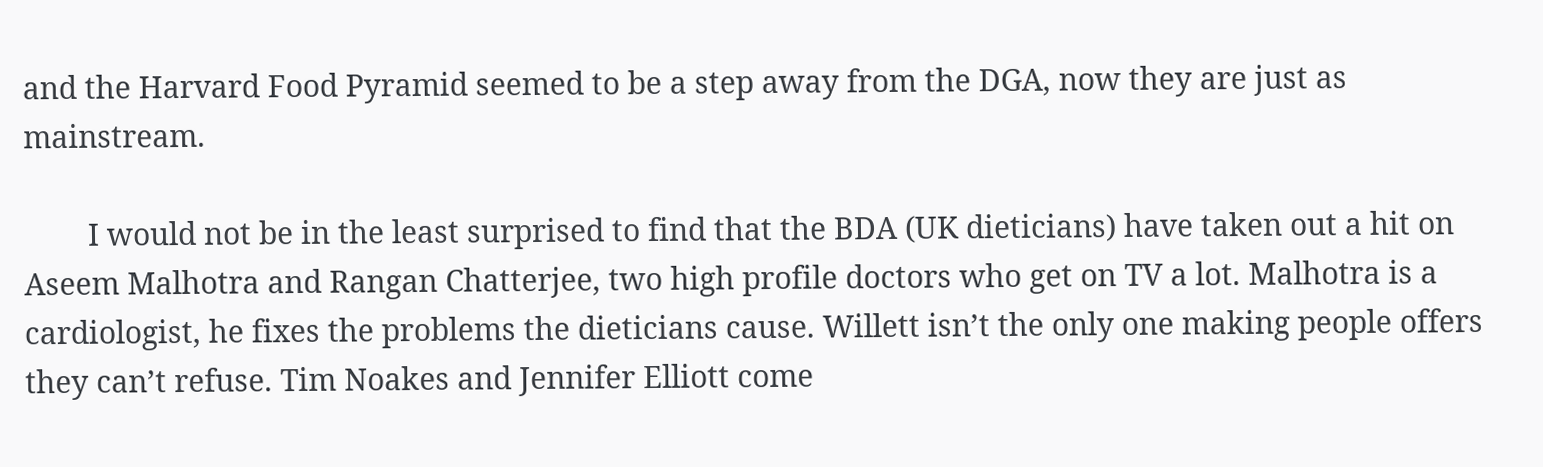and the Harvard Food Pyramid seemed to be a step away from the DGA, now they are just as mainstream.

        I would not be in the least surprised to find that the BDA (UK dieticians) have taken out a hit on Aseem Malhotra and Rangan Chatterjee, two high profile doctors who get on TV a lot. Malhotra is a cardiologist, he fixes the problems the dieticians cause. Willett isn’t the only one making people offers they can’t refuse. Tim Noakes and Jennifer Elliott come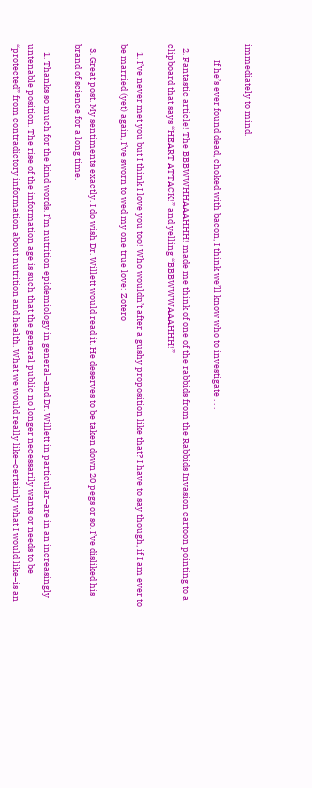immediately to mind.

        If he’s ever found dead, choked with bacon, I think we’ll know who to investigate . . .

  2. Fantastic article! The BBBWWHHAAAHHH! made me think of one of the rabbids from the Rabbids Invasion cartoon pointing to a clipboard that says “HEART ATTACK!” and yelling “BBBWWWAAAHHH!”

    1. I’ve never met you but I think I love you too! Who wouldn’t after a gushy proposition like that? I have to say though, if I am ever to be married (yet) again, I’ve sworn to wed my one true love: Zotero

  3. Great post. My sentiments exactly. I do wish Dr. Willett would read it. He deserves to be taken down 20 pegs or so. I’ve disliked his brand of science for a long time.

    1. Thanks so much for the kind words. I’m nutrition epidemiology in general–and Dr. Willett in particular–are in an increasingly untenable position. The rise of the information age is such that the general public no longer necessarily wants or needs to be “protected” from contradictory information about nutrition and health. What we would really like–certainly what I would like–is an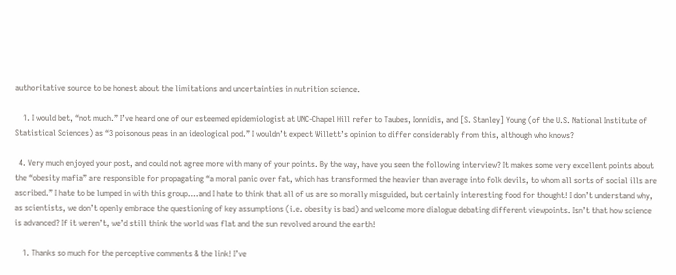authoritative source to be honest about the limitations and uncertainties in nutrition science.

    1. I would bet, “not much.” I’ve heard one of our esteemed epidemiologist at UNC-Chapel Hill refer to Taubes, Ionnidis, and [S. Stanley] Young (of the U.S. National Institute of Statistical Sciences) as “3 poisonous peas in an ideological pod.” I wouldn’t expect Willett’s opinion to differ considerably from this, although who knows?

  4. Very much enjoyed your post, and could not agree more with many of your points. By the way, have you seen the following interview? It makes some very excellent points about the “obesity mafia” are responsible for propagating “a moral panic over fat, which has transformed the heavier than average into folk devils, to whom all sorts of social ills are ascribed.” I hate to be lumped in with this group….and I hate to think that all of us are so morally misguided, but certainly interesting food for thought! I don’t understand why, as scientists, we don’t openly embrace the questioning of key assumptions (i.e. obesity is bad) and welcome more dialogue debating different viewpoints. Isn’t that how science is advanced? If it weren’t, we’d still think the world was flat and the sun revolved around the earth!

    1. Thanks so much for the perceptive comments & the link! I’ve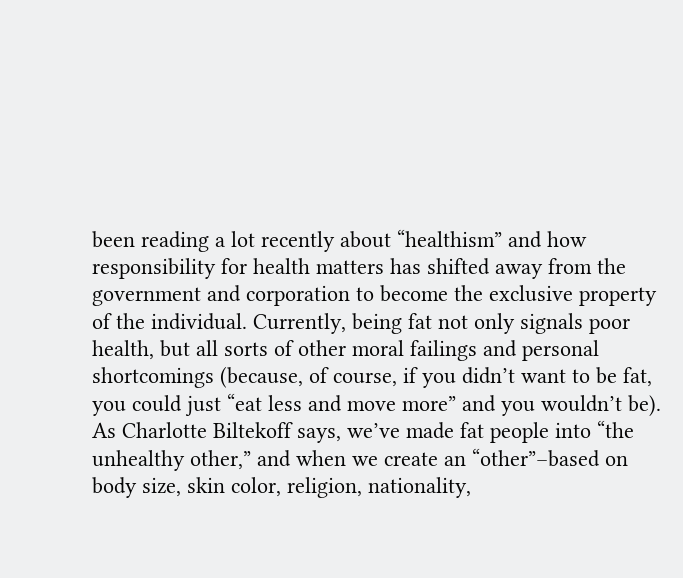been reading a lot recently about “healthism” and how responsibility for health matters has shifted away from the government and corporation to become the exclusive property of the individual. Currently, being fat not only signals poor health, but all sorts of other moral failings and personal shortcomings (because, of course, if you didn’t want to be fat, you could just “eat less and move more” and you wouldn’t be). As Charlotte Biltekoff says, we’ve made fat people into “the unhealthy other,” and when we create an “other”–based on body size, skin color, religion, nationality,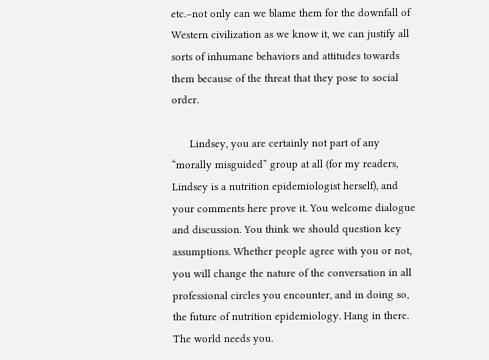etc.–not only can we blame them for the downfall of Western civilization as we know it, we can justify all sorts of inhumane behaviors and attitudes towards them because of the threat that they pose to social order.

      Lindsey, you are certainly not part of any “morally misguided” group at all (for my readers, Lindsey is a nutrition epidemiologist herself), and your comments here prove it. You welcome dialogue and discussion. You think we should question key assumptions. Whether people agree with you or not, you will change the nature of the conversation in all professional circles you encounter, and in doing so, the future of nutrition epidemiology. Hang in there. The world needs you.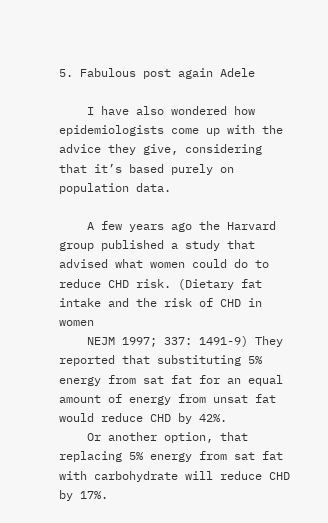5. Fabulous post again Adele

    I have also wondered how epidemiologists come up with the advice they give, considering that it’s based purely on population data.

    A few years ago the Harvard group published a study that advised what women could do to reduce CHD risk. (Dietary fat intake and the risk of CHD in women
    NEJM 1997; 337: 1491-9) They reported that substituting 5% energy from sat fat for an equal amount of energy from unsat fat would reduce CHD by 42%.
    Or another option, that replacing 5% energy from sat fat with carbohydrate will reduce CHD by 17%.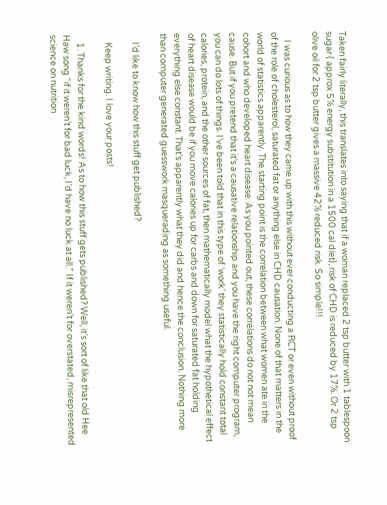Taken fairly literally, this translates into saying that if a woman replaced 2 tsp butter with 1 tablespoon sugar ( approx 5% energy substitution in a 1500 cal diet), risk of CHD is reduced by 17%. Or 2 tsp olive oil for 2 tsp butter gives a massive 42% reduced risk. So simple!!!

    I was curious as to how they came up with this without ever conducting a RCT or even without proof of the role of cholesterol, saturated fat or anything else in CHD causation. None of that matters in the world of statistics apparently. The starting point is the correlation between what women ate in the cohort and who developed heart disease. As you pointed out, these correlations do not not mean cause. But if you pretend that it’s a causative relationship and you have the right computer program, you can do lots of things. I’ve been told that in this type of ‘work’ they statistically hold constant total calories, protein, and the other sources of fat, then mathematically model what the hypothetical effect of heart disease would be if you move calories up for carbs and down for saturated fat holding everything else constant. That’s apparently what they did and hence the conclusion. Nothing more than computer generated guesswork masquerading as something useful.

    I’d like to know how this stuff get published?

    Keep writing. I love your posts!

    1. Thanks for the kind words! As to how this stuff gets published? Well, it’s sort of like that old Hee Haw song “if it weren’t for bad luck, I’d have no luck at all.” If it weren’t for overstated, misrepresented science on nutrition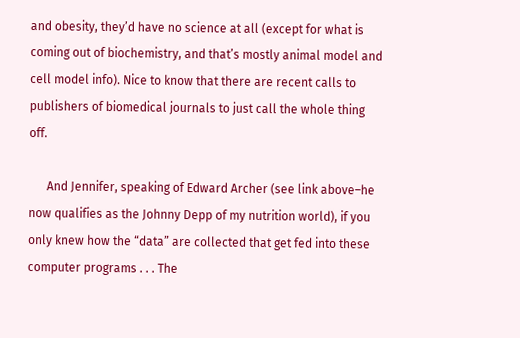and obesity, they’d have no science at all (except for what is coming out of biochemistry, and that’s mostly animal model and cell model info). Nice to know that there are recent calls to publishers of biomedical journals to just call the whole thing off.

      And Jennifer, speaking of Edward Archer (see link above–he now qualifies as the Johnny Depp of my nutrition world), if you only knew how the “data” are collected that get fed into these computer programs . . . The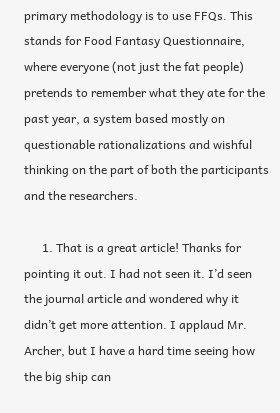primary methodology is to use FFQs. This stands for Food Fantasy Questionnaire, where everyone (not just the fat people) pretends to remember what they ate for the past year, a system based mostly on questionable rationalizations and wishful thinking on the part of both the participants and the researchers.

      1. That is a great article! Thanks for pointing it out. I had not seen it. I’d seen the journal article and wondered why it didn’t get more attention. I applaud Mr. Archer, but I have a hard time seeing how the big ship can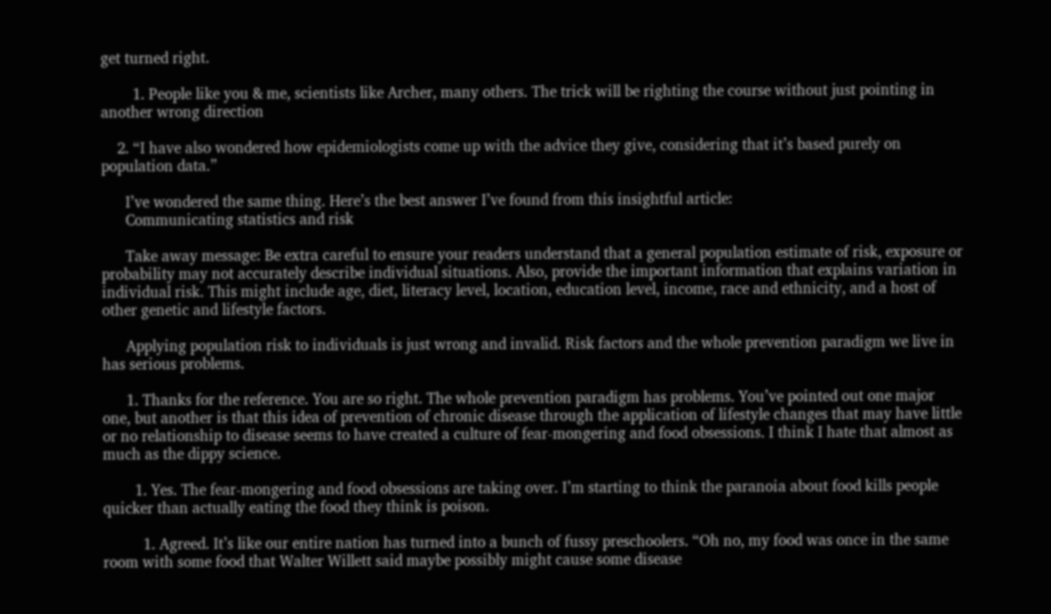get turned right.

        1. People like you & me, scientists like Archer, many others. The trick will be righting the course without just pointing in another wrong direction

    2. “I have also wondered how epidemiologists come up with the advice they give, considering that it’s based purely on population data.”

      I’ve wondered the same thing. Here’s the best answer I’ve found from this insightful article:
      Communicating statistics and risk

      Take away message: Be extra careful to ensure your readers understand that a general population estimate of risk, exposure or probability may not accurately describe individual situations. Also, provide the important information that explains variation in individual risk. This might include age, diet, literacy level, location, education level, income, race and ethnicity, and a host of other genetic and lifestyle factors.

      Applying population risk to individuals is just wrong and invalid. Risk factors and the whole prevention paradigm we live in has serious problems.

      1. Thanks for the reference. You are so right. The whole prevention paradigm has problems. You’ve pointed out one major one, but another is that this idea of prevention of chronic disease through the application of lifestyle changes that may have little or no relationship to disease seems to have created a culture of fear-mongering and food obsessions. I think I hate that almost as much as the dippy science.

        1. Yes. The fear-mongering and food obsessions are taking over. I’m starting to think the paranoia about food kills people quicker than actually eating the food they think is poison.

          1. Agreed. It’s like our entire nation has turned into a bunch of fussy preschoolers. “Oh no, my food was once in the same room with some food that Walter Willett said maybe possibly might cause some disease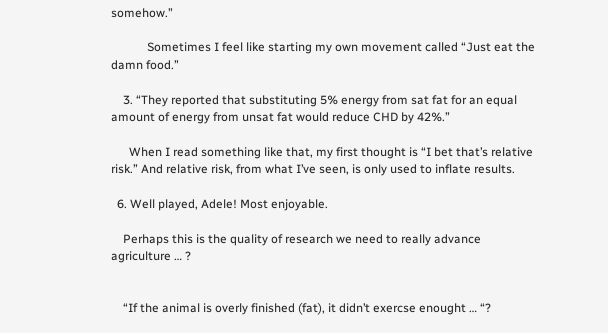somehow.”

            Sometimes I feel like starting my own movement called “Just eat the damn food.”

    3. “They reported that substituting 5% energy from sat fat for an equal amount of energy from unsat fat would reduce CHD by 42%.”

      When I read something like that, my first thought is “I bet that’s relative risk.” And relative risk, from what I’ve seen, is only used to inflate results.

  6. Well played, Adele! Most enjoyable.

    Perhaps this is the quality of research we need to really advance agriculture … ?


    “If the animal is overly finished (fat), it didn’t exercse enought … “?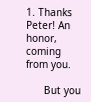1. Thanks Peter! An honor, coming from you.

      But you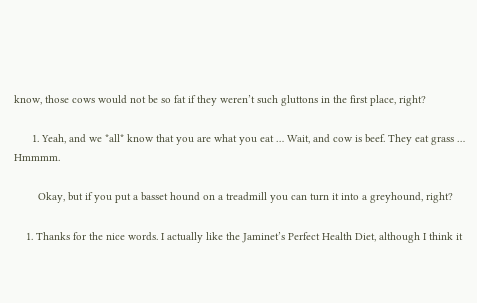know, those cows would not be so fat if they weren’t such gluttons in the first place, right?

      1. Yeah, and we *all* know that you are what you eat … Wait, and cow is beef. They eat grass … Hmmmm.

        Okay, but if you put a basset hound on a treadmill you can turn it into a greyhound, right?

    1. Thanks for the nice words. I actually like the Jaminet’s Perfect Health Diet, although I think it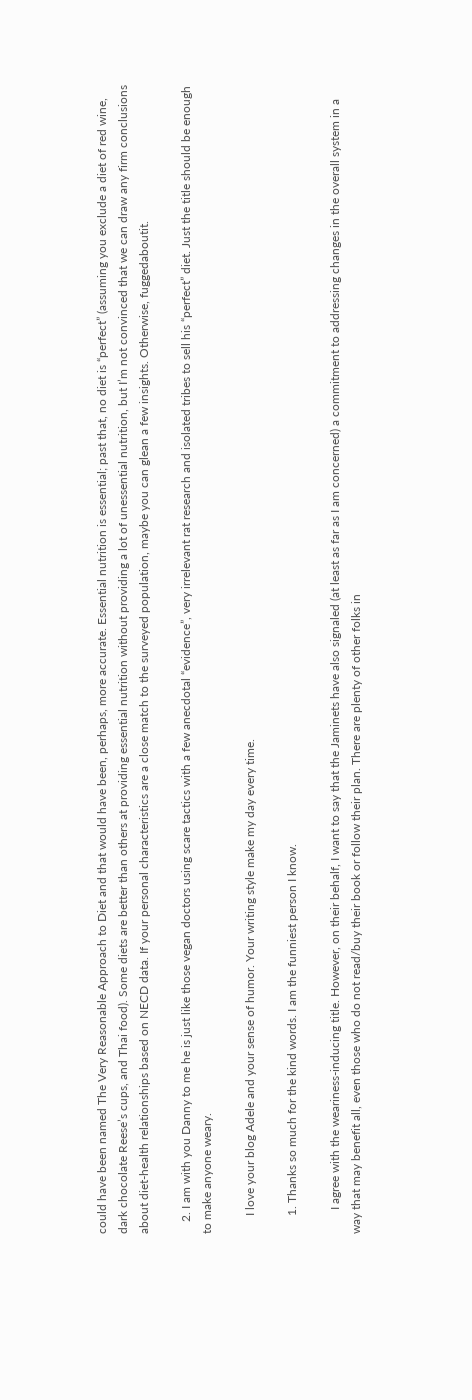could have been named The Very Reasonable Approach to Diet and that would have been, perhaps, more accurate. Essential nutrition is essential; past that, no diet is “perfect” (assuming you exclude a diet of red wine, dark chocolate Reese’s cups, and Thai food). Some diets are better than others at providing essential nutrition without providing a lot of unessential nutrition, but I’m not convinced that we can draw any firm conclusions about diet-health relationships based on NECD data. If your personal characteristics are a close match to the surveyed population, maybe you can glean a few insights. Otherwise, fuggedaboutit.

    2. I am with you Danny to me he is just like those vegan doctors using scare tactics with a few anecdotal “evidence”, very irrelevant rat research and isolated tribes to sell his “perfect” diet. Just the title should be enough to make anyone weary.

      I love your blog Adele and your sense of humor. Your writing style make my day every time.

      1. Thanks so much for the kind words. I am the funniest person I know.

        I agree with the weariness-inducing title. However, on their behalf, I want to say that the Jaminets have also signaled (at least as far as I am concerned) a commitment to addressing changes in the overall system in a way that may benefit all, even those who do not read/buy their book or follow their plan. There are plenty of other folks in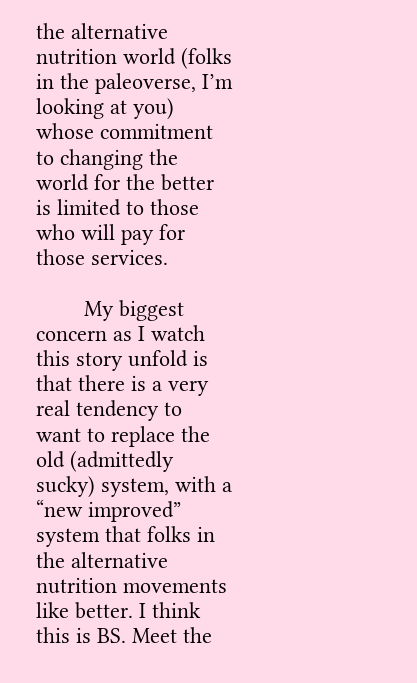the alternative nutrition world (folks in the paleoverse, I’m looking at you) whose commitment to changing the world for the better is limited to those who will pay for those services.

        My biggest concern as I watch this story unfold is that there is a very real tendency to want to replace the old (admittedly sucky) system, with a “new improved” system that folks in the alternative nutrition movements like better. I think this is BS. Meet the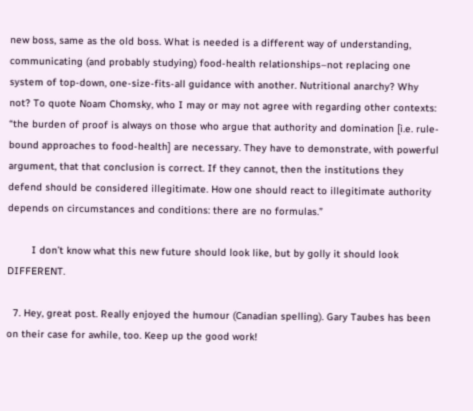new boss, same as the old boss. What is needed is a different way of understanding, communicating (and probably studying) food-health relationships–not replacing one system of top-down, one-size-fits-all guidance with another. Nutritional anarchy? Why not? To quote Noam Chomsky, who I may or may not agree with regarding other contexts: “the burden of proof is always on those who argue that authority and domination [i.e. rule-bound approaches to food-health] are necessary. They have to demonstrate, with powerful argument, that that conclusion is correct. If they cannot, then the institutions they defend should be considered illegitimate. How one should react to illegitimate authority depends on circumstances and conditions: there are no formulas.”

        I don’t know what this new future should look like, but by golly it should look DIFFERENT.

  7. Hey, great post. Really enjoyed the humour (Canadian spelling). Gary Taubes has been on their case for awhile, too. Keep up the good work!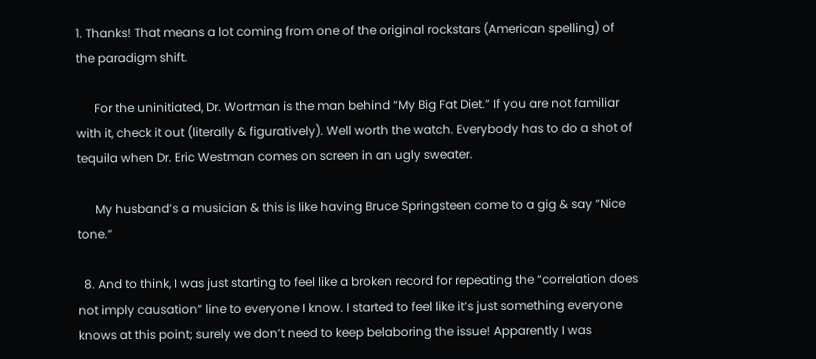1. Thanks! That means a lot coming from one of the original rockstars (American spelling) of the paradigm shift.

      For the uninitiated, Dr. Wortman is the man behind “My Big Fat Diet.” If you are not familiar with it, check it out (literally & figuratively). Well worth the watch. Everybody has to do a shot of tequila when Dr. Eric Westman comes on screen in an ugly sweater.

      My husband’s a musician & this is like having Bruce Springsteen come to a gig & say “Nice tone.”

  8. And to think, I was just starting to feel like a broken record for repeating the “correlation does not imply causation” line to everyone I know. I started to feel like it’s just something everyone knows at this point; surely we don’t need to keep belaboring the issue! Apparently I was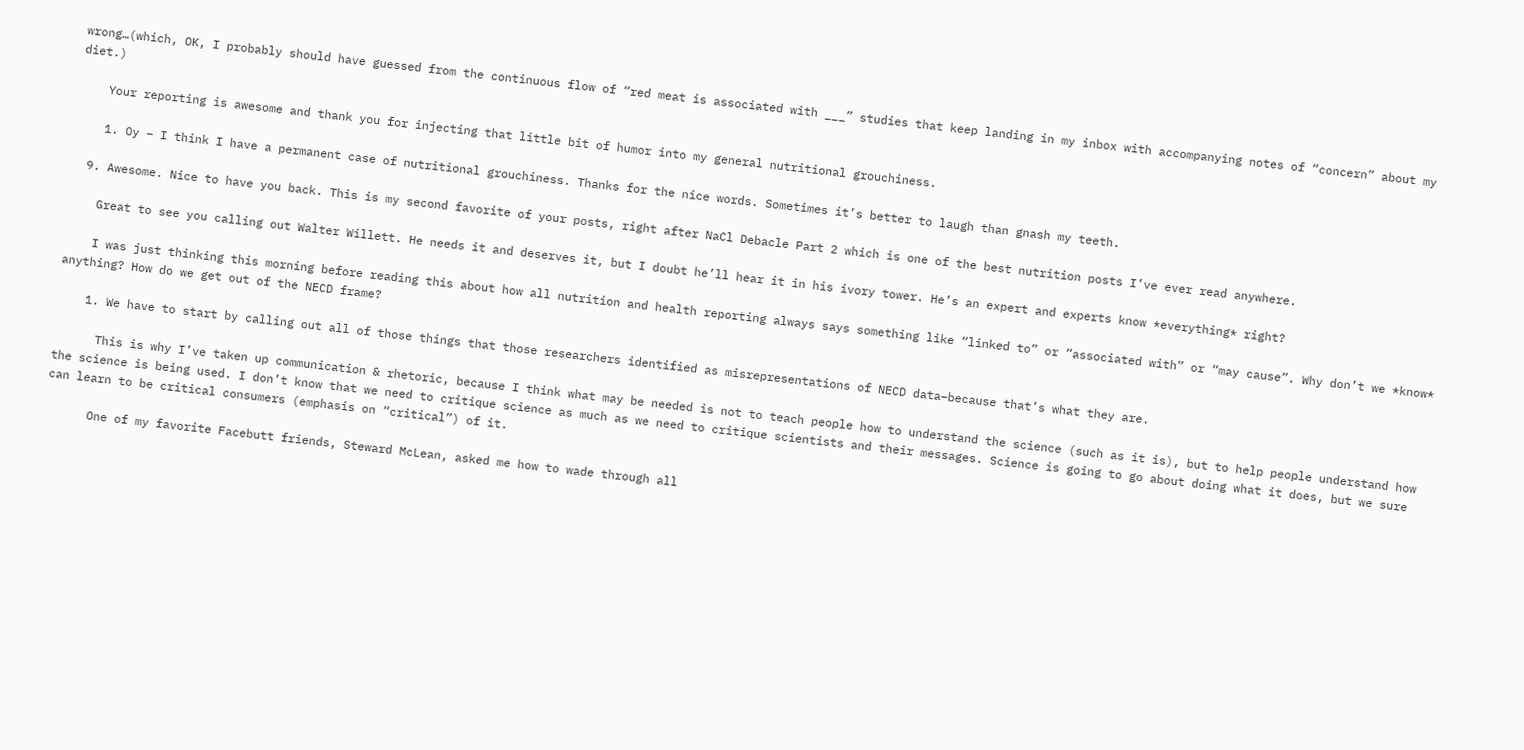wrong…(which, OK, I probably should have guessed from the continuous flow of “red meat is associated with ___” studies that keep landing in my inbox with accompanying notes of “concern” about my diet.)

    Your reporting is awesome and thank you for injecting that little bit of humor into my general nutritional grouchiness.

    1. Oy – I think I have a permanent case of nutritional grouchiness. Thanks for the nice words. Sometimes it’s better to laugh than gnash my teeth.

  9. Awesome. Nice to have you back. This is my second favorite of your posts, right after NaCl Debacle Part 2 which is one of the best nutrition posts I’ve ever read anywhere.

    Great to see you calling out Walter Willett. He needs it and deserves it, but I doubt he’ll hear it in his ivory tower. He’s an expert and experts know *everything* right?

    I was just thinking this morning before reading this about how all nutrition and health reporting always says something like “linked to” or “associated with” or “may cause”. Why don’t we *know* anything? How do we get out of the NECD frame?

    1. We have to start by calling out all of those things that those researchers identified as misrepresentations of NECD data–because that’s what they are.

      This is why I’ve taken up communication & rhetoric, because I think what may be needed is not to teach people how to understand the science (such as it is), but to help people understand how the science is being used. I don’t know that we need to critique science as much as we need to critique scientists and their messages. Science is going to go about doing what it does, but we sure can learn to be critical consumers (emphasis on “critical”) of it.

      One of my favorite Facebutt friends, Steward McLean, asked me how to wade through all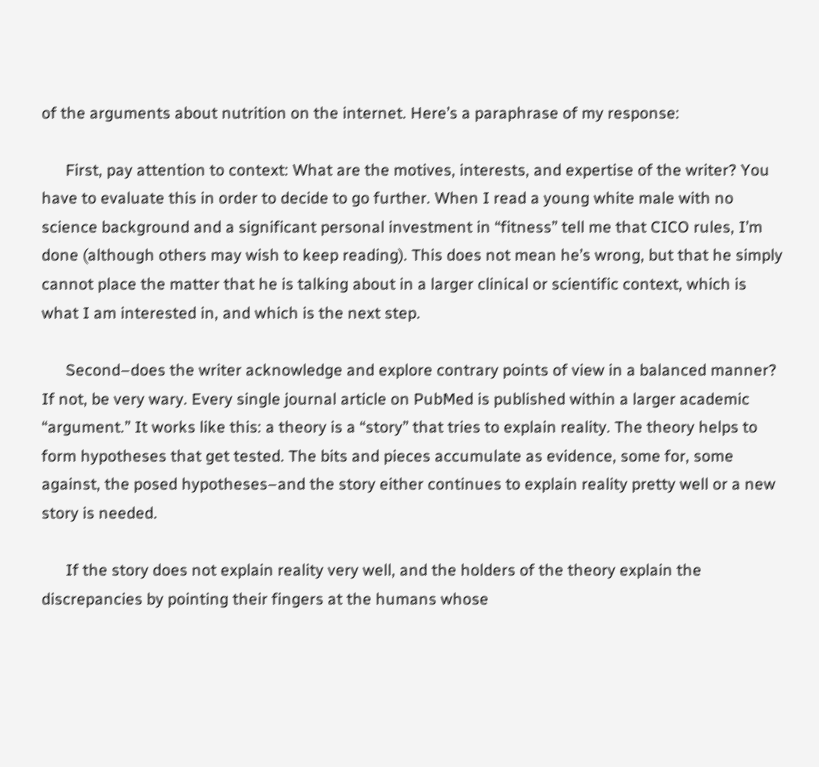of the arguments about nutrition on the internet. Here’s a paraphrase of my response:

      First, pay attention to context: What are the motives, interests, and expertise of the writer? You have to evaluate this in order to decide to go further. When I read a young white male with no science background and a significant personal investment in “fitness” tell me that CICO rules, I’m done (although others may wish to keep reading). This does not mean he’s wrong, but that he simply cannot place the matter that he is talking about in a larger clinical or scientific context, which is what I am interested in, and which is the next step.

      Second–does the writer acknowledge and explore contrary points of view in a balanced manner? If not, be very wary. Every single journal article on PubMed is published within a larger academic “argument.” It works like this: a theory is a “story” that tries to explain reality. The theory helps to form hypotheses that get tested. The bits and pieces accumulate as evidence, some for, some against, the posed hypotheses–and the story either continues to explain reality pretty well or a new story is needed.

      If the story does not explain reality very well, and the holders of the theory explain the discrepancies by pointing their fingers at the humans whose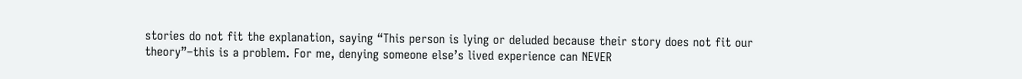stories do not fit the explanation, saying “This person is lying or deluded because their story does not fit our theory”–this is a problem. For me, denying someone else’s lived experience can NEVER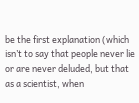be the first explanation (which isn’t to say that people never lie or are never deluded, but that as a scientist, when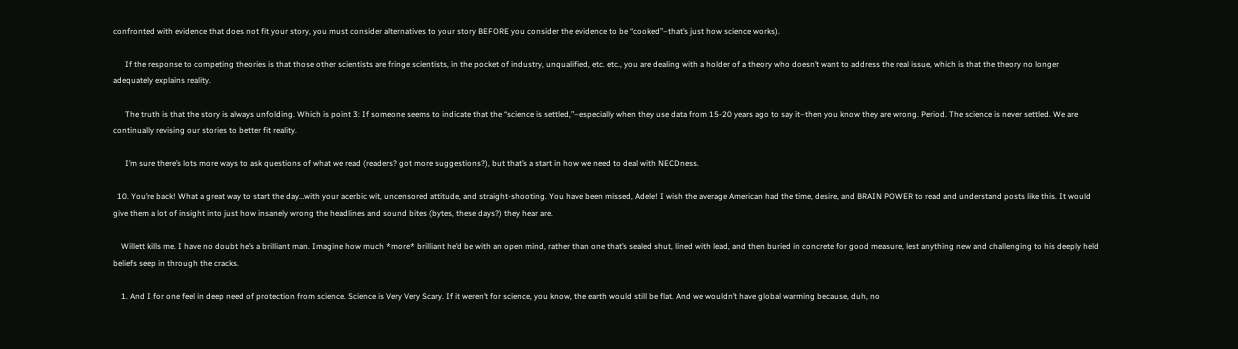confronted with evidence that does not fit your story, you must consider alternatives to your story BEFORE you consider the evidence to be “cooked”–that’s just how science works).

      If the response to competing theories is that those other scientists are fringe scientists, in the pocket of industry, unqualified, etc. etc., you are dealing with a holder of a theory who doesn’t want to address the real issue, which is that the theory no longer adequately explains reality.

      The truth is that the story is always unfolding. Which is point 3: If someone seems to indicate that the “science is settled,”–especially when they use data from 15-20 years ago to say it–then you know they are wrong. Period. The science is never settled. We are continually revising our stories to better fit reality.

      I’m sure there’s lots more ways to ask questions of what we read (readers? got more suggestions?), but that’s a start in how we need to deal with NECDness.

  10. You’re back! What a great way to start the day…with your acerbic wit, uncensored attitude, and straight-shooting. You have been missed, Adele! I wish the average American had the time, desire, and BRAIN POWER to read and understand posts like this. It would give them a lot of insight into just how insanely wrong the headlines and sound bites (bytes, these days?) they hear are.

    Willett kills me. I have no doubt he’s a brilliant man. Imagine how much *more* brilliant he’d be with an open mind, rather than one that’s sealed shut, lined with lead, and then buried in concrete for good measure, lest anything new and challenging to his deeply held beliefs seep in through the cracks.

    1. And I for one feel in deep need of protection from science. Science is Very Very Scary. If it weren’t for science, you know, the earth would still be flat. And we wouldn’t have global warming because, duh, no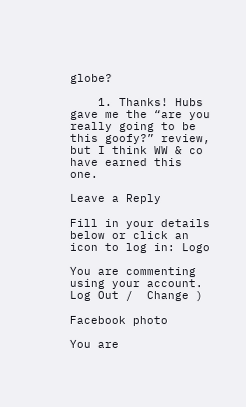globe?

    1. Thanks! Hubs gave me the “are you really going to be this goofy?” review, but I think WW & co have earned this one.

Leave a Reply

Fill in your details below or click an icon to log in: Logo

You are commenting using your account. Log Out /  Change )

Facebook photo

You are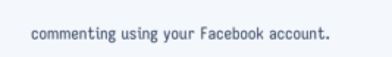commenting using your Facebook account.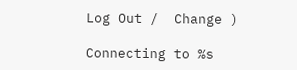Log Out /  Change )

Connecting to %s